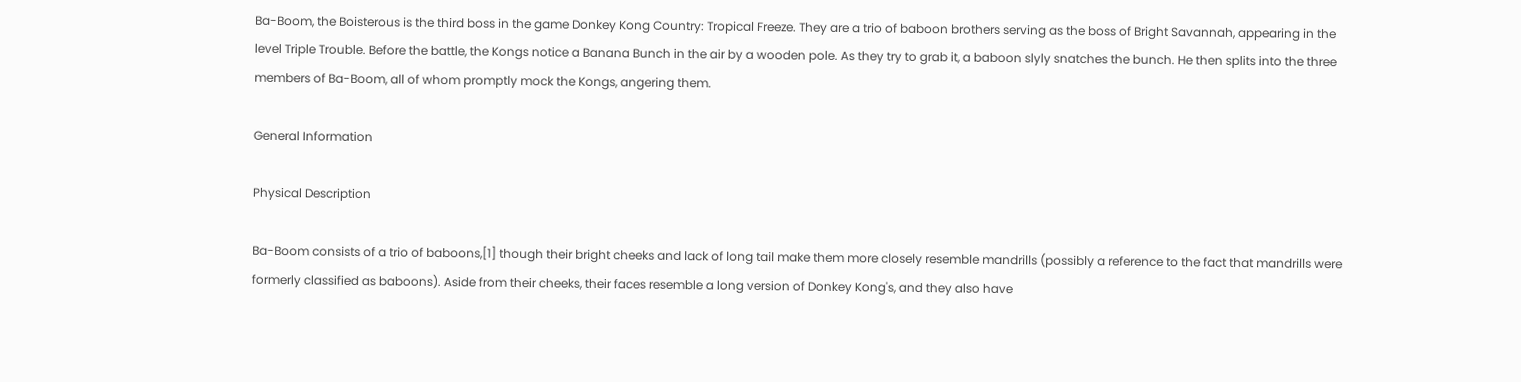Ba-Boom, the Boisterous is the third boss in the game Donkey Kong Country: Tropical Freeze. They are a trio of baboon brothers serving as the boss of Bright Savannah, appearing in the level Triple Trouble. Before the battle, the Kongs notice a Banana Bunch in the air by a wooden pole. As they try to grab it, a baboon slyly snatches the bunch. He then splits into the three members of Ba-Boom, all of whom promptly mock the Kongs, angering them.

General Information

Physical Description

Ba-Boom consists of a trio of baboons,[1] though their bright cheeks and lack of long tail make them more closely resemble mandrills (possibly a reference to the fact that mandrills were formerly classified as baboons). Aside from their cheeks, their faces resemble a long version of Donkey Kong's, and they also have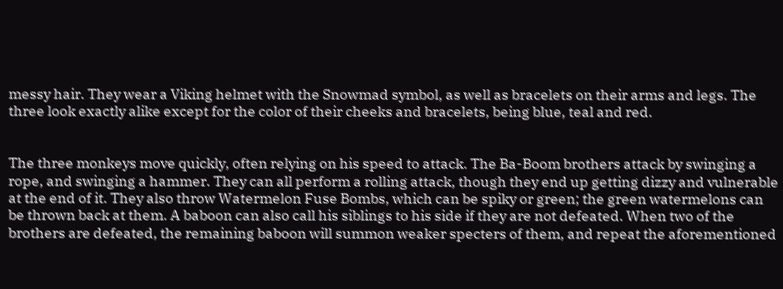messy hair. They wear a Viking helmet with the Snowmad symbol, as well as bracelets on their arms and legs. The three look exactly alike except for the color of their cheeks and bracelets, being blue, teal and red.


The three monkeys move quickly, often relying on his speed to attack. The Ba-Boom brothers attack by swinging a rope, and swinging a hammer. They can all perform a rolling attack, though they end up getting dizzy and vulnerable at the end of it. They also throw Watermelon Fuse Bombs, which can be spiky or green; the green watermelons can be thrown back at them. A baboon can also call his siblings to his side if they are not defeated. When two of the brothers are defeated, the remaining baboon will summon weaker specters of them, and repeat the aforementioned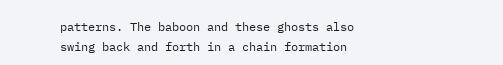patterns. The baboon and these ghosts also swing back and forth in a chain formation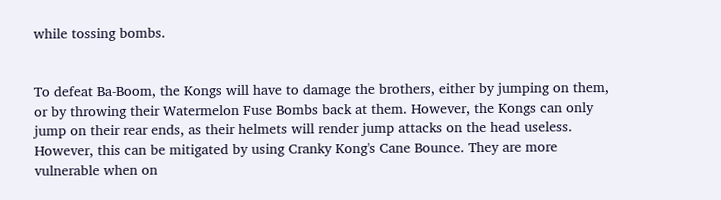while tossing bombs.


To defeat Ba-Boom, the Kongs will have to damage the brothers, either by jumping on them, or by throwing their Watermelon Fuse Bombs back at them. However, the Kongs can only jump on their rear ends, as their helmets will render jump attacks on the head useless. However, this can be mitigated by using Cranky Kong's Cane Bounce. They are more vulnerable when on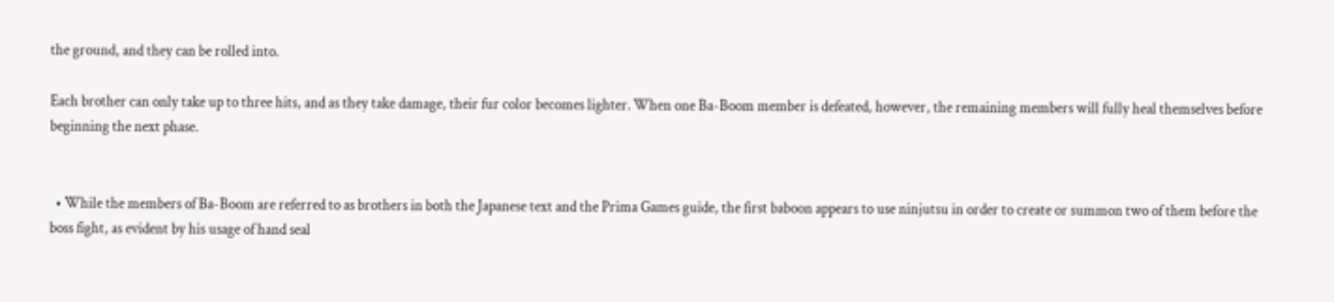the ground, and they can be rolled into.

Each brother can only take up to three hits, and as they take damage, their fur color becomes lighter. When one Ba-Boom member is defeated, however, the remaining members will fully heal themselves before beginning the next phase.


  • While the members of Ba-Boom are referred to as brothers in both the Japanese text and the Prima Games guide, the first baboon appears to use ninjutsu in order to create or summon two of them before the boss fight, as evident by his usage of hand seal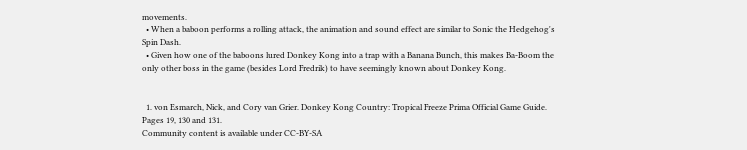movements.
  • When a baboon performs a rolling attack, the animation and sound effect are similar to Sonic the Hedgehog's Spin Dash.
  • Given how one of the baboons lured Donkey Kong into a trap with a Banana Bunch, this makes Ba-Boom the only other boss in the game (besides Lord Fredrik) to have seemingly known about Donkey Kong.


  1. von Esmarch, Nick, and Cory van Grier. Donkey Kong Country: Tropical Freeze Prima Official Game Guide. Pages 19, 130 and 131.
Community content is available under CC-BY-SA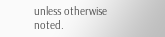unless otherwise noted.